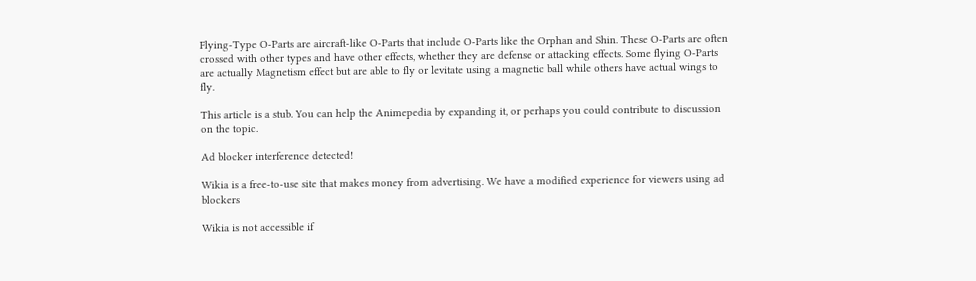Flying-Type O-Parts are aircraft-like O-Parts that include O-Parts like the Orphan and Shin. These O-Parts are often crossed with other types and have other effects, whether they are defense or attacking effects. Some flying O-Parts are actually Magnetism effect but are able to fly or levitate using a magnetic ball while others have actual wings to fly.

This article is a stub. You can help the Animepedia by expanding it, or perhaps you could contribute to discussion on the topic.

Ad blocker interference detected!

Wikia is a free-to-use site that makes money from advertising. We have a modified experience for viewers using ad blockers

Wikia is not accessible if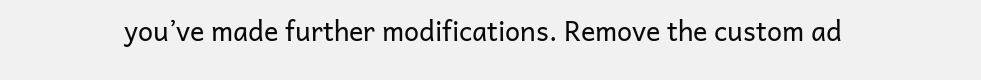you’ve made further modifications. Remove the custom ad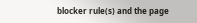blocker rule(s) and the page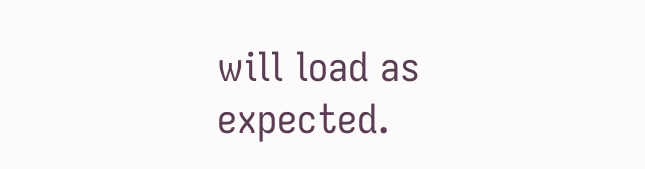will load as expected.